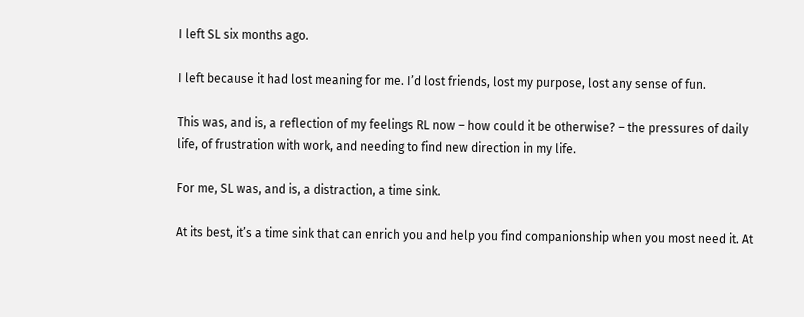I left SL six months ago.

I left because it had lost meaning for me. I’d lost friends, lost my purpose, lost any sense of fun.

This was, and is, a reflection of my feelings RL now – how could it be otherwise? – the pressures of daily life, of frustration with work, and needing to find new direction in my life.

For me, SL was, and is, a distraction, a time sink.

At its best, it’s a time sink that can enrich you and help you find companionship when you most need it. At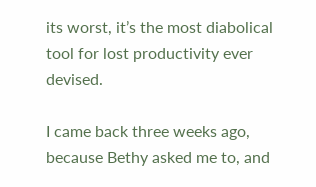its worst, it’s the most diabolical tool for lost productivity ever devised.

I came back three weeks ago, because Bethy asked me to, and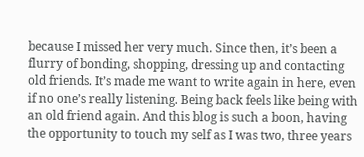because I missed her very much. Since then, it’s been a flurry of bonding, shopping, dressing up and contacting old friends. It’s made me want to write again in here, even if no one’s really listening. Being back feels like being with an old friend again. And this blog is such a boon, having the opportunity to touch my self as I was two, three years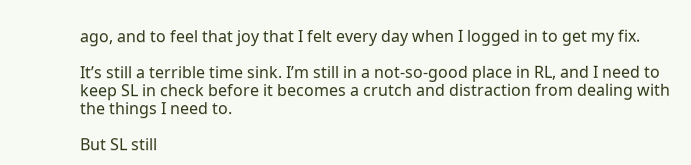ago, and to feel that joy that I felt every day when I logged in to get my fix.

It’s still a terrible time sink. I’m still in a not-so-good place in RL, and I need to keep SL in check before it becomes a crutch and distraction from dealing with the things I need to.

But SL still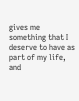gives me something that I deserve to have as part of my life, and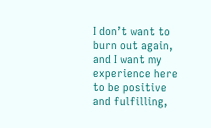I don’t want to burn out again, and I want my experience here to be positive and fulfilling,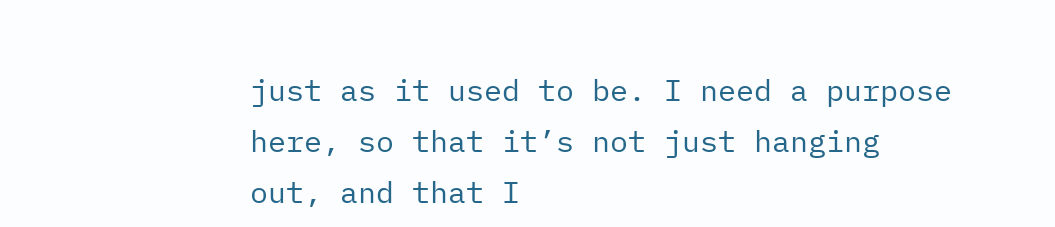just as it used to be. I need a purpose here, so that it’s not just hanging out, and that I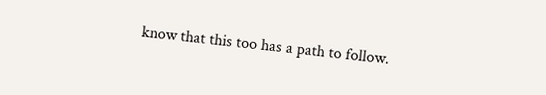know that this too has a path to follow.